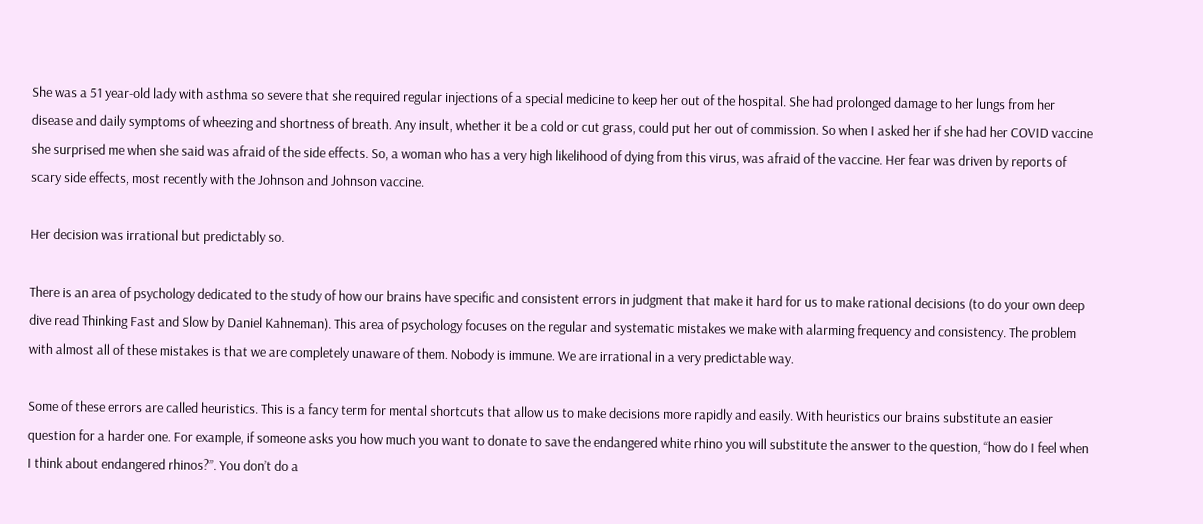She was a 51 year-old lady with asthma so severe that she required regular injections of a special medicine to keep her out of the hospital. She had prolonged damage to her lungs from her disease and daily symptoms of wheezing and shortness of breath. Any insult, whether it be a cold or cut grass, could put her out of commission. So when I asked her if she had her COVID vaccine she surprised me when she said was afraid of the side effects. So, a woman who has a very high likelihood of dying from this virus, was afraid of the vaccine. Her fear was driven by reports of scary side effects, most recently with the Johnson and Johnson vaccine.

Her decision was irrational but predictably so.

There is an area of psychology dedicated to the study of how our brains have specific and consistent errors in judgment that make it hard for us to make rational decisions (to do your own deep dive read Thinking Fast and Slow by Daniel Kahneman). This area of psychology focuses on the regular and systematic mistakes we make with alarming frequency and consistency. The problem with almost all of these mistakes is that we are completely unaware of them. Nobody is immune. We are irrational in a very predictable way.

Some of these errors are called heuristics. This is a fancy term for mental shortcuts that allow us to make decisions more rapidly and easily. With heuristics our brains substitute an easier question for a harder one. For example, if someone asks you how much you want to donate to save the endangered white rhino you will substitute the answer to the question, “how do I feel when I think about endangered rhinos?”. You don’t do a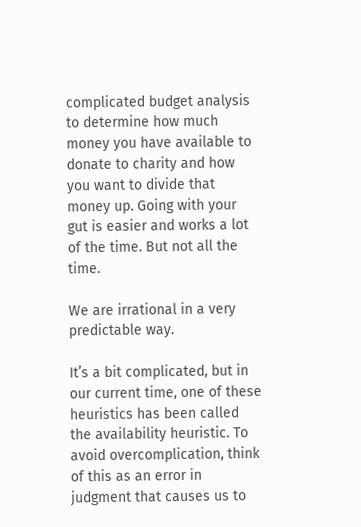complicated budget analysis to determine how much money you have available to donate to charity and how you want to divide that money up. Going with your gut is easier and works a lot of the time. But not all the time.

We are irrational in a very predictable way.

It’s a bit complicated, but in our current time, one of these heuristics has been called the availability heuristic. To avoid overcomplication, think of this as an error in judgment that causes us to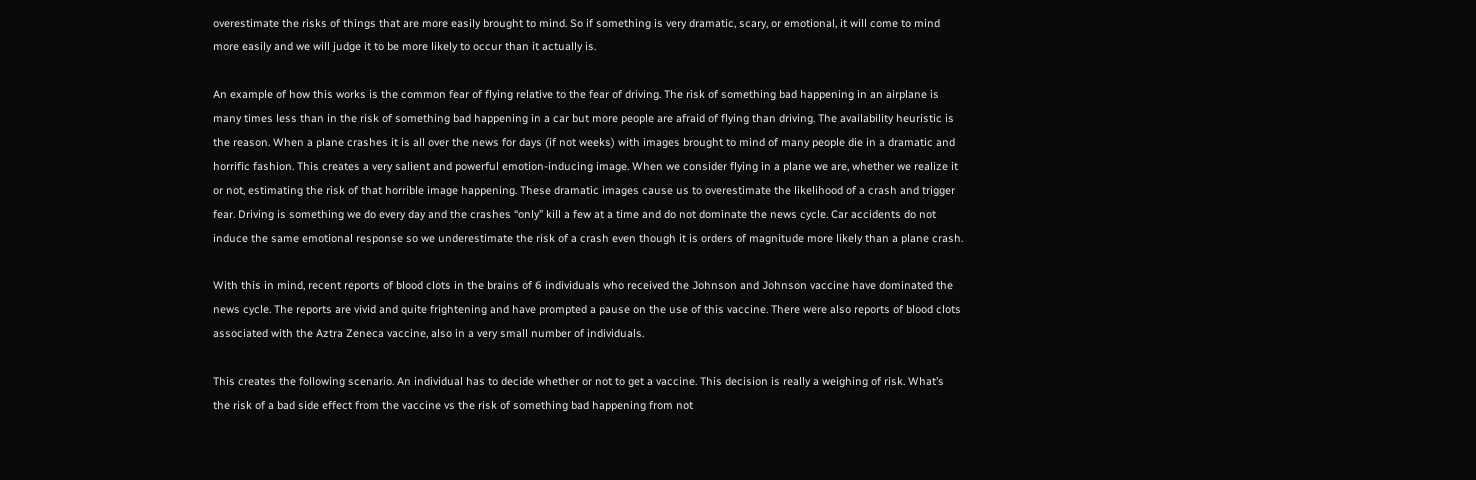overestimate the risks of things that are more easily brought to mind. So if something is very dramatic, scary, or emotional, it will come to mind more easily and we will judge it to be more likely to occur than it actually is.

An example of how this works is the common fear of flying relative to the fear of driving. The risk of something bad happening in an airplane is many times less than in the risk of something bad happening in a car but more people are afraid of flying than driving. The availability heuristic is the reason. When a plane crashes it is all over the news for days (if not weeks) with images brought to mind of many people die in a dramatic and horrific fashion. This creates a very salient and powerful emotion-inducing image. When we consider flying in a plane we are, whether we realize it or not, estimating the risk of that horrible image happening. These dramatic images cause us to overestimate the likelihood of a crash and trigger fear. Driving is something we do every day and the crashes “only” kill a few at a time and do not dominate the news cycle. Car accidents do not induce the same emotional response so we underestimate the risk of a crash even though it is orders of magnitude more likely than a plane crash.

With this in mind, recent reports of blood clots in the brains of 6 individuals who received the Johnson and Johnson vaccine have dominated the news cycle. The reports are vivid and quite frightening and have prompted a pause on the use of this vaccine. There were also reports of blood clots associated with the Aztra Zeneca vaccine, also in a very small number of individuals.

This creates the following scenario. An individual has to decide whether or not to get a vaccine. This decision is really a weighing of risk. What’s the risk of a bad side effect from the vaccine vs the risk of something bad happening from not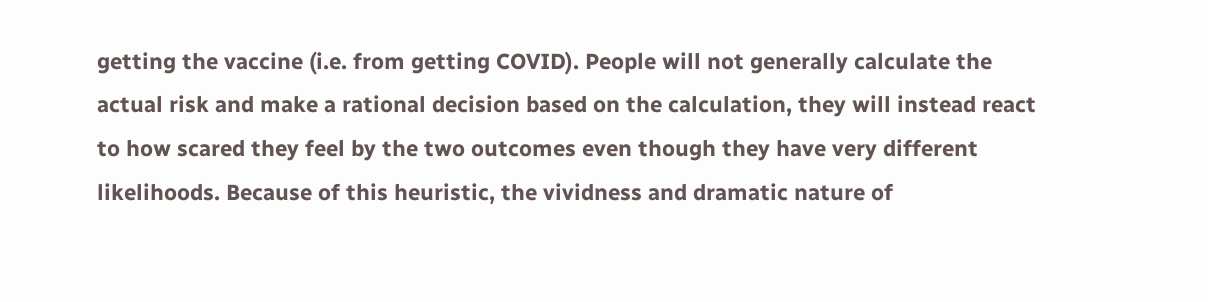getting the vaccine (i.e. from getting COVID). People will not generally calculate the actual risk and make a rational decision based on the calculation, they will instead react to how scared they feel by the two outcomes even though they have very different likelihoods. Because of this heuristic, the vividness and dramatic nature of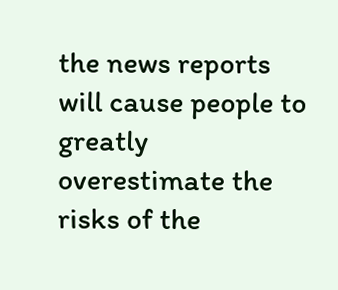the news reports will cause people to greatly overestimate the risks of the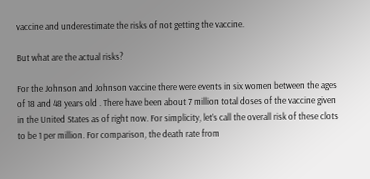vaccine and underestimate the risks of not getting the vaccine.

But what are the actual risks?

For the Johnson and Johnson vaccine there were events in six women between the ages of 18 and 48 years old . There have been about 7 million total doses of the vaccine given in the United States as of right now. For simplicity, let’s call the overall risk of these clots to be 1 per million. For comparison, the death rate from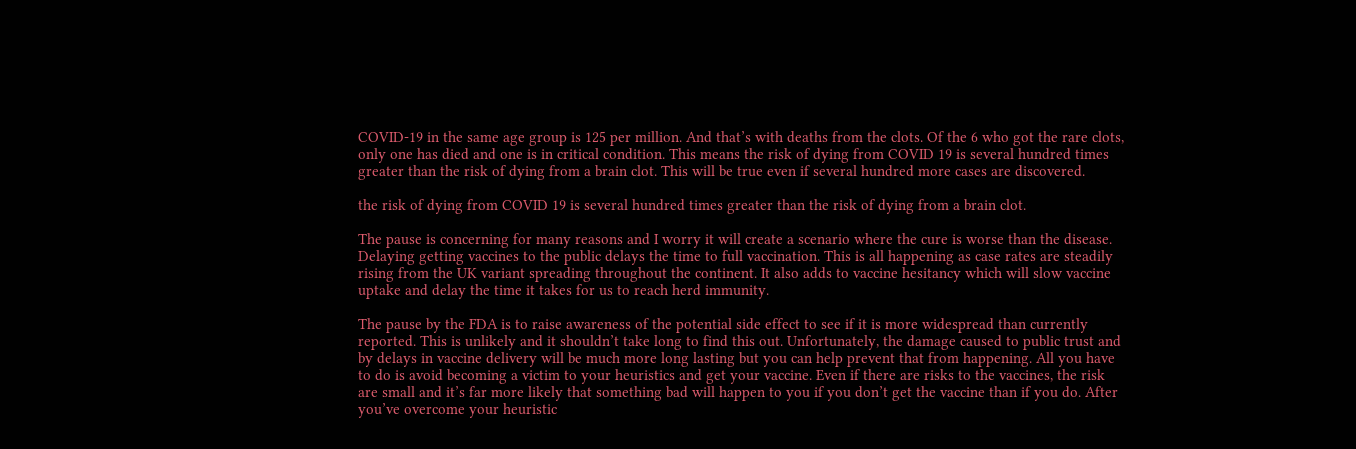COVID-19 in the same age group is 125 per million. And that’s with deaths from the clots. Of the 6 who got the rare clots, only one has died and one is in critical condition. This means the risk of dying from COVID 19 is several hundred times greater than the risk of dying from a brain clot. This will be true even if several hundred more cases are discovered.

the risk of dying from COVID 19 is several hundred times greater than the risk of dying from a brain clot.

The pause is concerning for many reasons and I worry it will create a scenario where the cure is worse than the disease. Delaying getting vaccines to the public delays the time to full vaccination. This is all happening as case rates are steadily rising from the UK variant spreading throughout the continent. It also adds to vaccine hesitancy which will slow vaccine uptake and delay the time it takes for us to reach herd immunity.

The pause by the FDA is to raise awareness of the potential side effect to see if it is more widespread than currently reported. This is unlikely and it shouldn’t take long to find this out. Unfortunately, the damage caused to public trust and by delays in vaccine delivery will be much more long lasting but you can help prevent that from happening. All you have to do is avoid becoming a victim to your heuristics and get your vaccine. Even if there are risks to the vaccines, the risk are small and it’s far more likely that something bad will happen to you if you don’t get the vaccine than if you do. After you’ve overcome your heuristic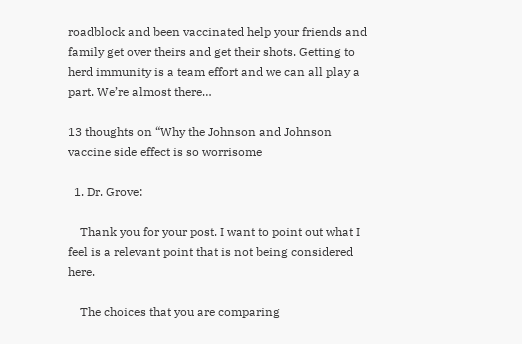roadblock and been vaccinated help your friends and family get over theirs and get their shots. Getting to herd immunity is a team effort and we can all play a part. We’re almost there…

13 thoughts on “Why the Johnson and Johnson vaccine side effect is so worrisome

  1. Dr. Grove:

    Thank you for your post. I want to point out what I feel is a relevant point that is not being considered here.

    The choices that you are comparing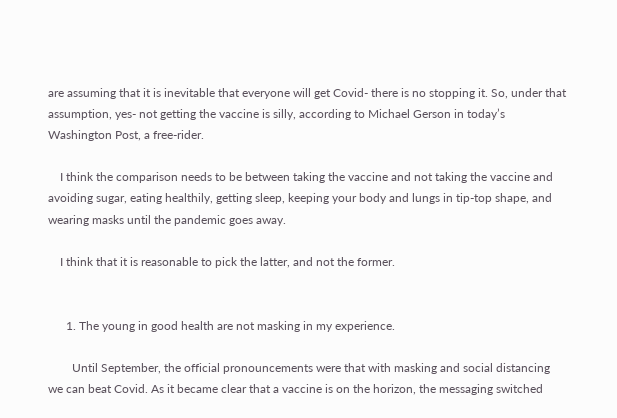are assuming that it is inevitable that everyone will get Covid- there is no stopping it. So, under that assumption, yes- not getting the vaccine is silly, according to Michael Gerson in today’s Washington Post, a free-rider.

    I think the comparison needs to be between taking the vaccine and not taking the vaccine and avoiding sugar, eating healthily, getting sleep, keeping your body and lungs in tip-top shape, and wearing masks until the pandemic goes away.

    I think that it is reasonable to pick the latter, and not the former.


      1. The young in good health are not masking in my experience.

        Until September, the official pronouncements were that with masking and social distancing we can beat Covid. As it became clear that a vaccine is on the horizon, the messaging switched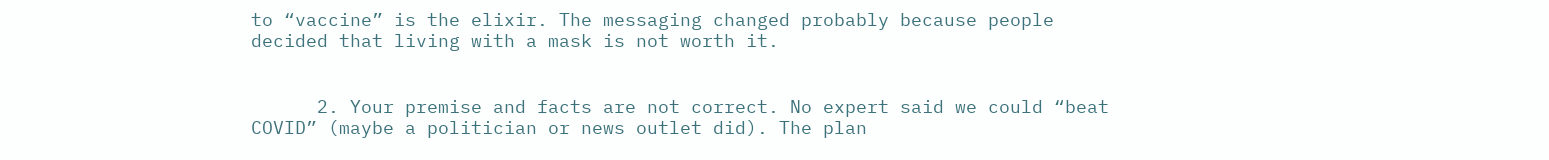to “vaccine” is the elixir. The messaging changed probably because people decided that living with a mask is not worth it.


      2. Your premise and facts are not correct. No expert said we could “beat COVID” (maybe a politician or news outlet did). The plan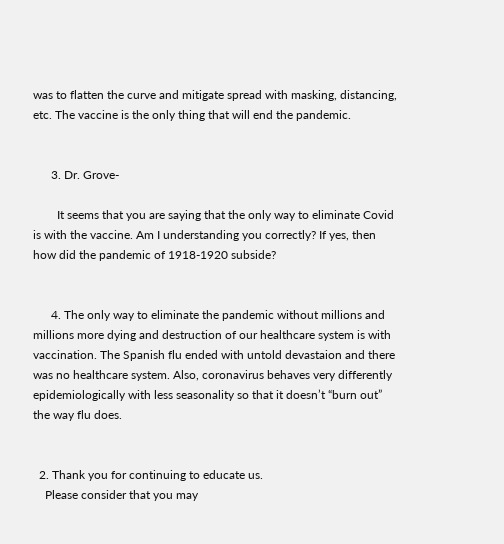was to flatten the curve and mitigate spread with masking, distancing, etc. The vaccine is the only thing that will end the pandemic.


      3. Dr. Grove-

        It seems that you are saying that the only way to eliminate Covid is with the vaccine. Am I understanding you correctly? If yes, then how did the pandemic of 1918-1920 subside?


      4. The only way to eliminate the pandemic without millions and millions more dying and destruction of our healthcare system is with vaccination. The Spanish flu ended with untold devastaion and there was no healthcare system. Also, coronavirus behaves very differently epidemiologically with less seasonality so that it doesn’t “burn out” the way flu does.


  2. Thank you for continuing to educate us.
    Please consider that you may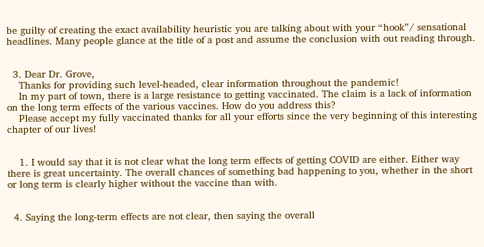be guilty of creating the exact availability heuristic you are talking about with your “hook”/ sensational headlines. Many people glance at the title of a post and assume the conclusion with out reading through.


  3. Dear Dr. Grove,
    Thanks for providing such level-headed, clear information throughout the pandemic!
    In my part of town, there is a large resistance to getting vaccinated. The claim is a lack of information on the long term effects of the various vaccines. How do you address this?
    Please accept my fully vaccinated thanks for all your efforts since the very beginning of this interesting chapter of our lives!


    1. I would say that it is not clear what the long term effects of getting COVID are either. Either way there is great uncertainty. The overall chances of something bad happening to you, whether in the short or long term is clearly higher without the vaccine than with.


  4. Saying the long-term effects are not clear, then saying the overall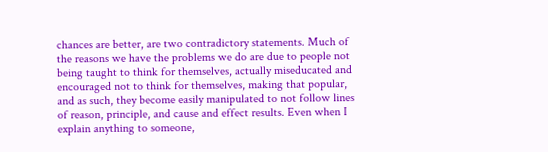chances are better, are two contradictory statements. Much of the reasons we have the problems we do are due to people not being taught to think for themselves, actually miseducated and encouraged not to think for themselves, making that popular, and as such, they become easily manipulated to not follow lines of reason, principle, and cause and effect results. Even when I explain anything to someone,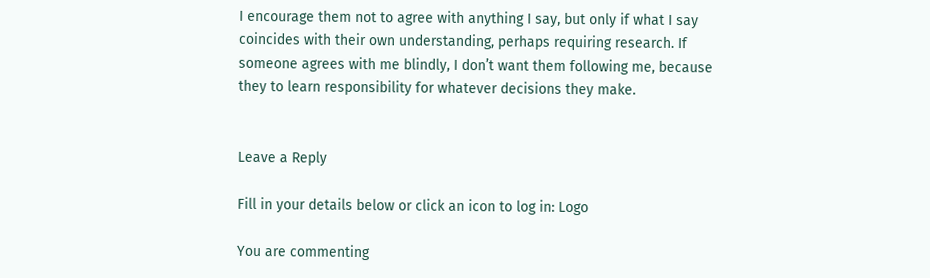I encourage them not to agree with anything I say, but only if what I say coincides with their own understanding, perhaps requiring research. If someone agrees with me blindly, I don’t want them following me, because they to learn responsibility for whatever decisions they make.


Leave a Reply

Fill in your details below or click an icon to log in: Logo

You are commenting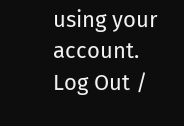using your account. Log Out /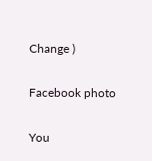Change )

Facebook photo

You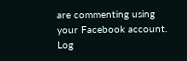are commenting using your Facebook account. Log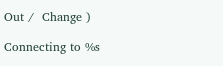Out /  Change )

Connecting to %s